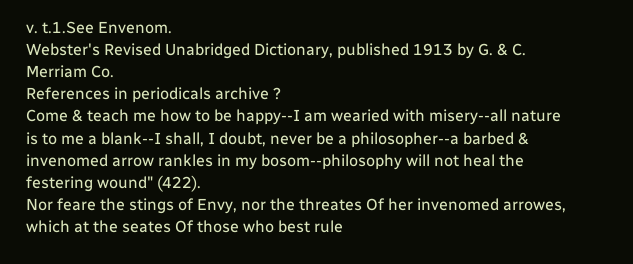v. t.1.See Envenom.
Webster's Revised Unabridged Dictionary, published 1913 by G. & C. Merriam Co.
References in periodicals archive ?
Come & teach me how to be happy--I am wearied with misery--all nature is to me a blank--I shall, I doubt, never be a philosopher--a barbed & invenomed arrow rankles in my bosom--philosophy will not heal the festering wound" (422).
Nor feare the stings of Envy, nor the threates Of her invenomed arrowes, which at the seates Of those who best rule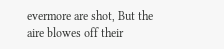evermore are shot, But the aire blowes off their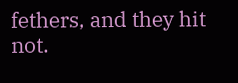fethers, and they hit not.